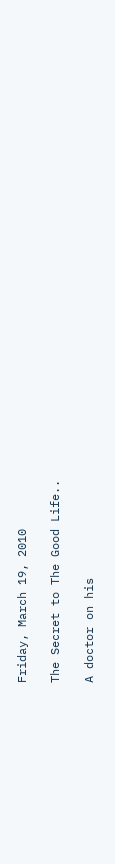Friday, March 19, 2010

The Secret to The Good Life..

A doctor on his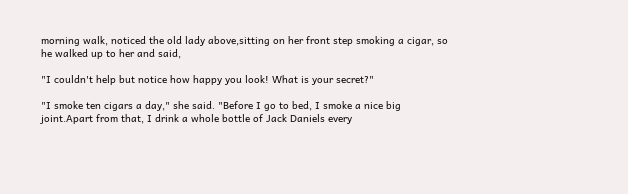morning walk, noticed the old lady above,sitting on her front step smoking a cigar, so he walked up to her and said,

"I couldn't help but notice how happy you look! What is your secret?"

"I smoke ten cigars a day," she said. "Before I go to bed, I smoke a nice big joint.Apart from that, I drink a whole bottle of Jack Daniels every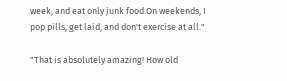week, and eat only junk food.On weekends, I pop pills, get laid, and don't exercise at all."

"That is absolutely amazing! How old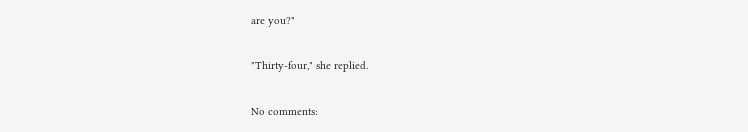are you?"

"Thirty-four," she replied.

No comments: